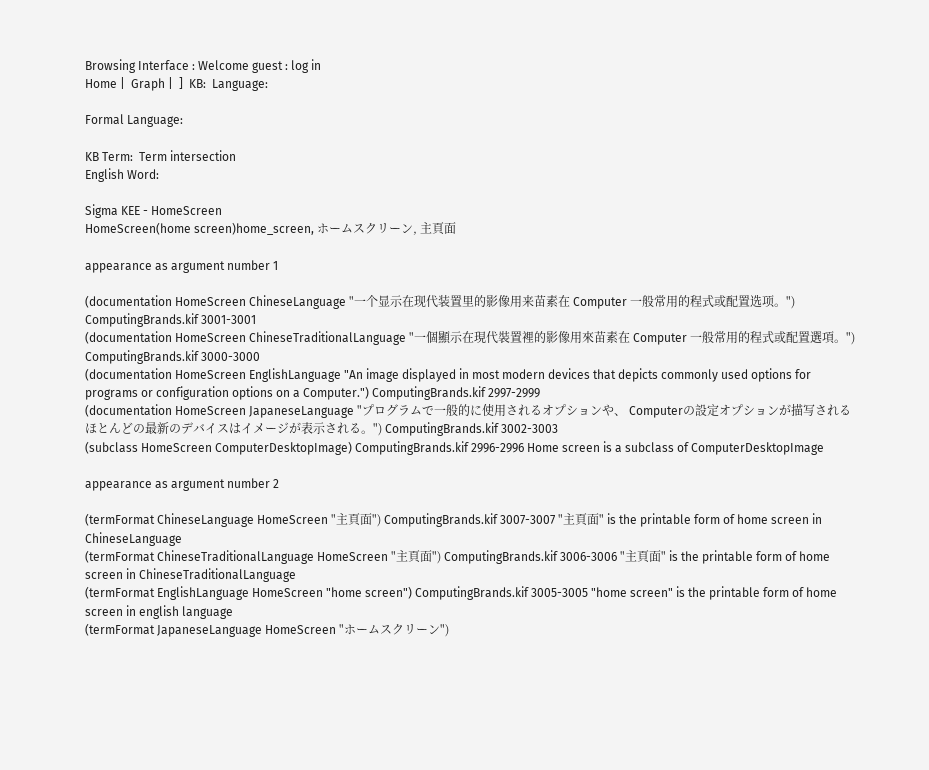Browsing Interface : Welcome guest : log in
Home |  Graph |  ]  KB:  Language:

Formal Language:

KB Term:  Term intersection
English Word:

Sigma KEE - HomeScreen
HomeScreen(home screen)home_screen, ホームスクリーン, 主頁面

appearance as argument number 1

(documentation HomeScreen ChineseLanguage "一个显示在现代装置里的影像用来苗素在 Computer 一般常用的程式或配置选项。") ComputingBrands.kif 3001-3001
(documentation HomeScreen ChineseTraditionalLanguage "一個顯示在現代裝置裡的影像用來苗素在 Computer 一般常用的程式或配置選項。") ComputingBrands.kif 3000-3000
(documentation HomeScreen EnglishLanguage "An image displayed in most modern devices that depicts commonly used options for programs or configuration options on a Computer.") ComputingBrands.kif 2997-2999
(documentation HomeScreen JapaneseLanguage "プログラムで一般的に使用されるオプションや、 Computerの設定オプションが描写されるほとんどの最新のデバイスはイメージが表示される。") ComputingBrands.kif 3002-3003
(subclass HomeScreen ComputerDesktopImage) ComputingBrands.kif 2996-2996 Home screen is a subclass of ComputerDesktopImage

appearance as argument number 2

(termFormat ChineseLanguage HomeScreen "主頁面") ComputingBrands.kif 3007-3007 "主頁面" is the printable form of home screen in ChineseLanguage
(termFormat ChineseTraditionalLanguage HomeScreen "主頁面") ComputingBrands.kif 3006-3006 "主頁面" is the printable form of home screen in ChineseTraditionalLanguage
(termFormat EnglishLanguage HomeScreen "home screen") ComputingBrands.kif 3005-3005 "home screen" is the printable form of home screen in english language
(termFormat JapaneseLanguage HomeScreen "ホームスクリーン")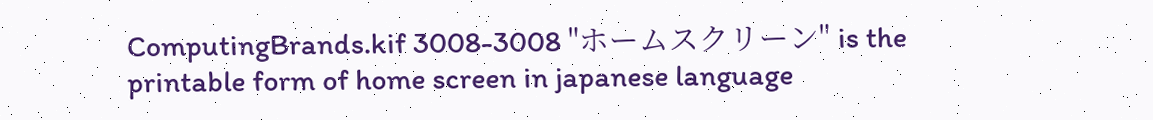ComputingBrands.kif 3008-3008 "ホームスクリーン" is the printable form of home screen in japanese language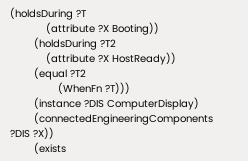(holdsDuring ?T
            (attribute ?X Booting))
        (holdsDuring ?T2
            (attribute ?X HostReady))
        (equal ?T2
                (WhenFn ?T)))
        (instance ?DIS ComputerDisplay)
        (connectedEngineeringComponents ?DIS ?X))
        (exists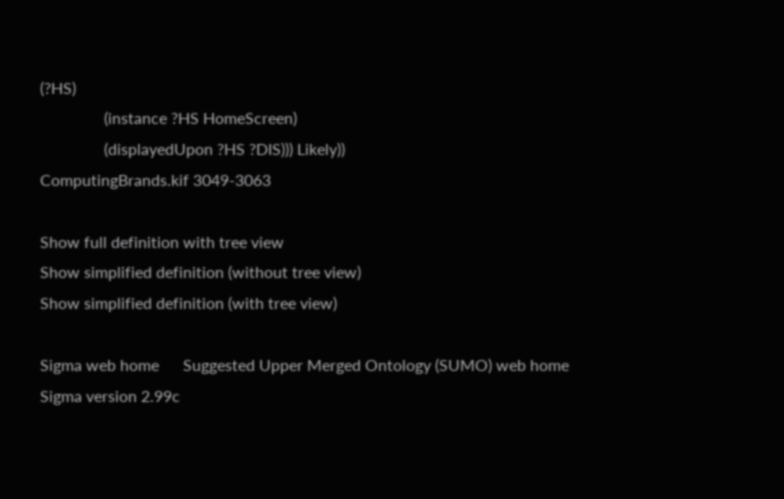(?HS)
                (instance ?HS HomeScreen)
                (displayedUpon ?HS ?DIS))) Likely))
ComputingBrands.kif 3049-3063

Show full definition with tree view
Show simplified definition (without tree view)
Show simplified definition (with tree view)

Sigma web home      Suggested Upper Merged Ontology (SUMO) web home
Sigma version 2.99c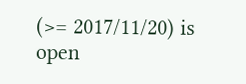(>= 2017/11/20) is open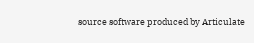source software produced by Articulate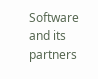Software and its partners